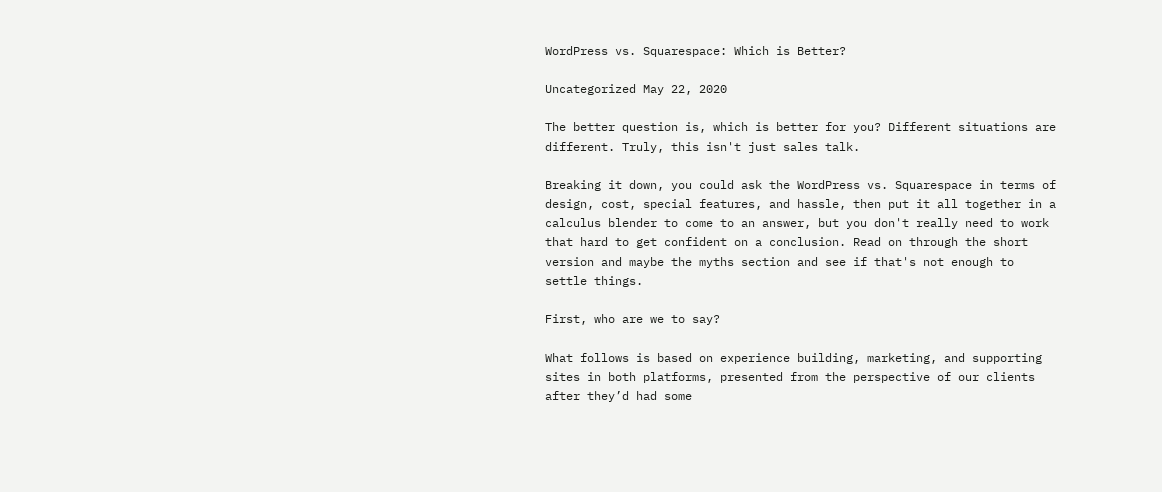WordPress vs. Squarespace: Which is Better?

Uncategorized May 22, 2020

The better question is, which is better for you? Different situations are different. Truly, this isn't just sales talk.

Breaking it down, you could ask the WordPress vs. Squarespace in terms of design, cost, special features, and hassle, then put it all together in a calculus blender to come to an answer, but you don't really need to work that hard to get confident on a conclusion. Read on through the short version and maybe the myths section and see if that's not enough to settle things.

First, who are we to say?

What follows is based on experience building, marketing, and supporting sites in both platforms, presented from the perspective of our clients after they’d had some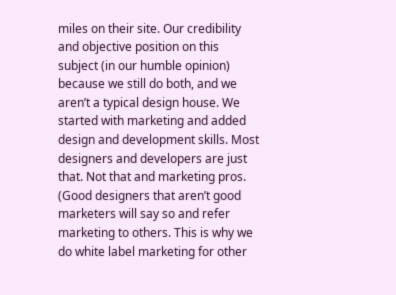miles on their site. Our credibility and objective position on this subject (in our humble opinion) because we still do both, and we aren’t a typical design house. We started with marketing and added design and development skills. Most designers and developers are just that. Not that and marketing pros. (Good designers that aren’t good marketers will say so and refer marketing to others. This is why we do white label marketing for other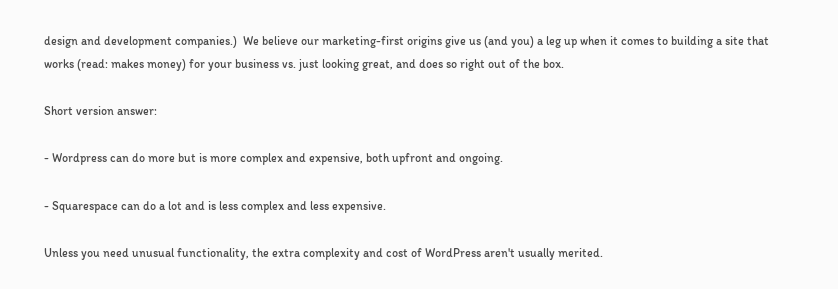design and development companies.)  We believe our marketing-first origins give us (and you) a leg up when it comes to building a site that works (read: makes money) for your business vs. just looking great, and does so right out of the box.

Short version answer:

- Wordpress can do more but is more complex and expensive, both upfront and ongoing.

- Squarespace can do a lot and is less complex and less expensive.

Unless you need unusual functionality, the extra complexity and cost of WordPress aren't usually merited.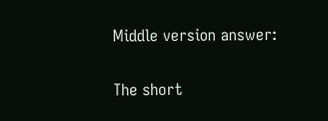Middle version answer:

The short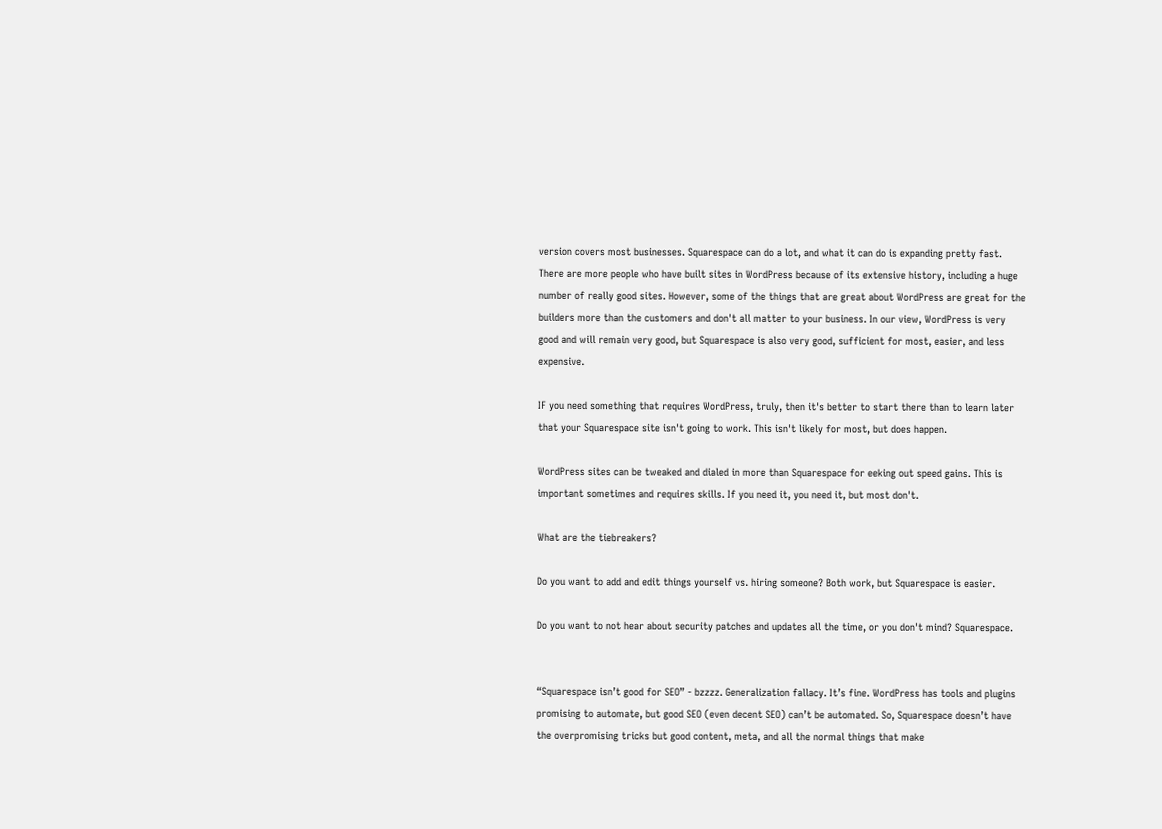version covers most businesses. Squarespace can do a lot, and what it can do is expanding pretty fast. There are more people who have built sites in WordPress because of its extensive history, including a huge number of really good sites. However, some of the things that are great about WordPress are great for the builders more than the customers and don't all matter to your business. In our view, WordPress is very good and will remain very good, but Squarespace is also very good, sufficient for most, easier, and less expensive.

IF you need something that requires WordPress, truly, then it's better to start there than to learn later that your Squarespace site isn't going to work. This isn't likely for most, but does happen.

WordPress sites can be tweaked and dialed in more than Squarespace for eeking out speed gains. This is important sometimes and requires skills. If you need it, you need it, but most don't.

What are the tiebreakers?

Do you want to add and edit things yourself vs. hiring someone? Both work, but Squarespace is easier.

Do you want to not hear about security patches and updates all the time, or you don't mind? Squarespace.


“Squarespace isn’t good for SEO” - bzzzz. Generalization fallacy. It’s fine. WordPress has tools and plugins promising to automate, but good SEO (even decent SEO) can’t be automated. So, Squarespace doesn’t have the overpromising tricks but good content, meta, and all the normal things that make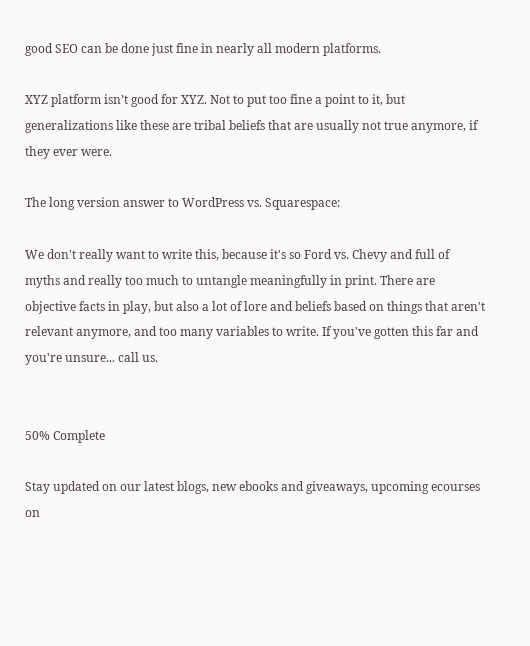good SEO can be done just fine in nearly all modern platforms.

XYZ platform isn’t good for XYZ. Not to put too fine a point to it, but generalizations like these are tribal beliefs that are usually not true anymore, if they ever were.

The long version answer to WordPress vs. Squarespace:

We don't really want to write this, because it's so Ford vs. Chevy and full of myths and really too much to untangle meaningfully in print. There are objective facts in play, but also a lot of lore and beliefs based on things that aren't relevant anymore, and too many variables to write. If you've gotten this far and you're unsure... call us.


50% Complete

Stay updated on our latest blogs, new ebooks and giveaways, upcoming ecourses on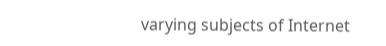varying subjects of Internet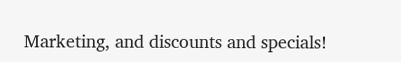Marketing, and discounts and specials!